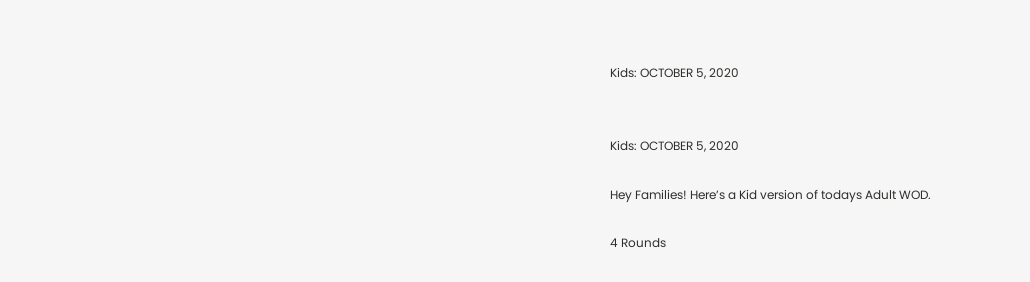Kids: OCTOBER 5, 2020


Kids: OCTOBER 5, 2020

Hey Families! Here’s a Kid version of todays Adult WOD.

4 Rounds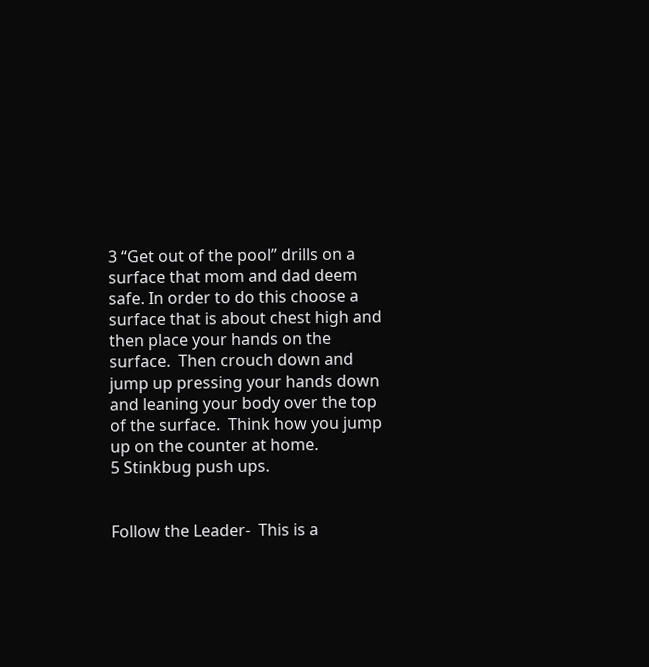3 “Get out of the pool” drills on a surface that mom and dad deem safe. In order to do this choose a surface that is about chest high and then place your hands on the surface.  Then crouch down and jump up pressing your hands down and leaning your body over the top of the surface.  Think how you jump up on the counter at home.
5 Stinkbug push ups.


Follow the Leader-  This is a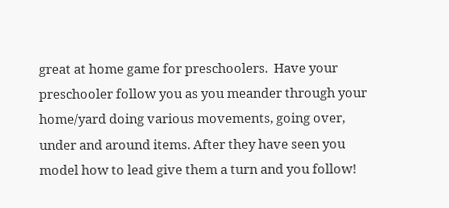great at home game for preschoolers.  Have your preschooler follow you as you meander through your home/yard doing various movements, going over, under and around items. After they have seen you model how to lead give them a turn and you follow!